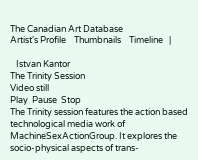The Canadian Art Database
Artist's Profile    Thumbnails    Timeline   |

   Istvan Kantor
The Trinity Session
Video still
Play  Pause  Stop
The Trinity session features the action based technological media work of MachineSexActionGroup. It explores the socio-physical aspects of trans-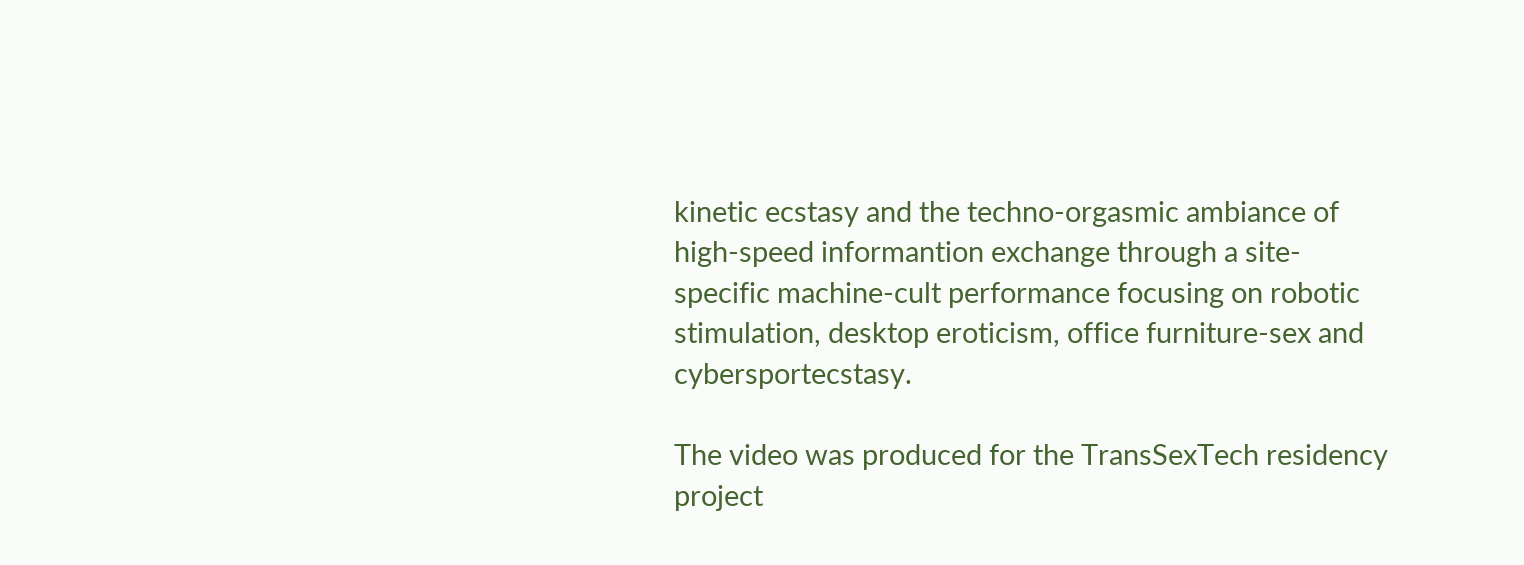kinetic ecstasy and the techno-orgasmic ambiance of high-speed informantion exchange through a site-specific machine-cult performance focusing on robotic stimulation, desktop eroticism, office furniture-sex and cybersportecstasy.

The video was produced for the TransSexTech residency project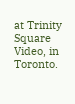at Trinity Square Video, in Toronto.